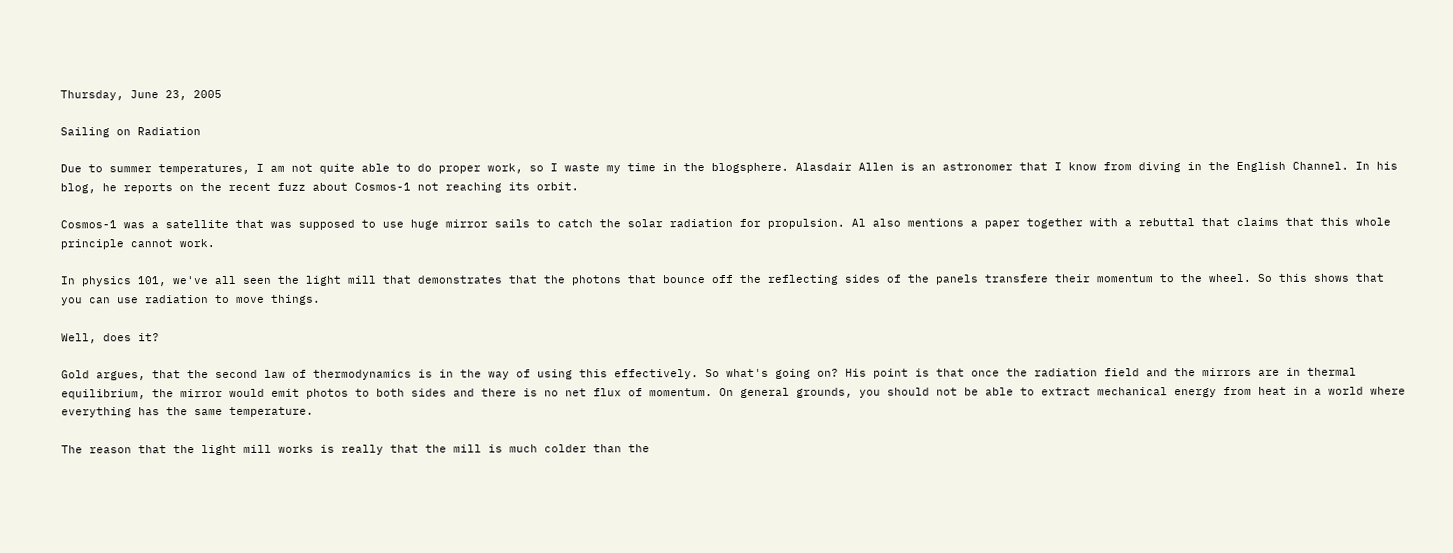Thursday, June 23, 2005

Sailing on Radiation

Due to summer temperatures, I am not quite able to do proper work, so I waste my time in the blogsphere. Alasdair Allen is an astronomer that I know from diving in the English Channel. In his blog, he reports on the recent fuzz about Cosmos-1 not reaching its orbit.

Cosmos-1 was a satellite that was supposed to use huge mirror sails to catch the solar radiation for propulsion. Al also mentions a paper together with a rebuttal that claims that this whole principle cannot work.

In physics 101, we've all seen the light mill that demonstrates that the photons that bounce off the reflecting sides of the panels transfere their momentum to the wheel. So this shows that you can use radiation to move things.

Well, does it?

Gold argues, that the second law of thermodynamics is in the way of using this effectively. So what's going on? His point is that once the radiation field and the mirrors are in thermal equilibrium, the mirror would emit photos to both sides and there is no net flux of momentum. On general grounds, you should not be able to extract mechanical energy from heat in a world where everything has the same temperature.

The reason that the light mill works is really that the mill is much colder than the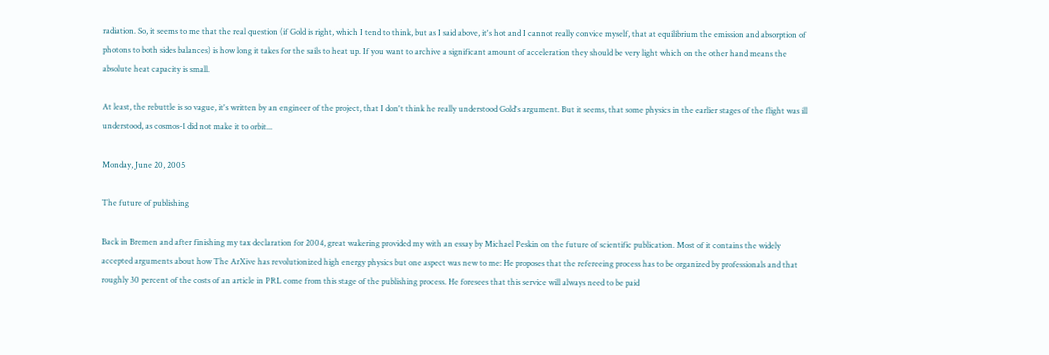radiation. So, it seems to me that the real question (if Gold is right, which I tend to think, but as I said above, it's hot and I cannot really convice myself, that at equilibrium the emission and absorption of photons to both sides balances) is how long it takes for the sails to heat up. If you want to archive a significant amount of acceleration they should be very light which on the other hand means the absolute heat capacity is small.

At least, the rebuttle is so vague, it's written by an engineer of the project, that I don't think he really understood Gold's argument. But it seems, that some physics in the earlier stages of the flight was ill understood, as cosmos-1 did not make it to orbit...

Monday, June 20, 2005

The future of publishing

Back in Bremen and after finishing my tax declaration for 2004, great wakering provided my with an essay by Michael Peskin on the future of scientific publication. Most of it contains the widely accepted arguments about how The ArXive has revolutionized high energy physics but one aspect was new to me: He proposes that the refereeing process has to be organized by professionals and that roughly 30 percent of the costs of an article in PRL come from this stage of the publishing process. He foresees that this service will always need to be paid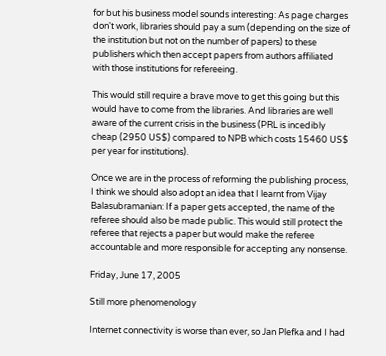for but his business model sounds interesting: As page charges don't work, libraries should pay a sum (depending on the size of the institution but not on the number of papers) to these publishers which then accept papers from authors affiliated with those institutions for refereeing.

This would still require a brave move to get this going but this would have to come from the libraries. And libraries are well aware of the current crisis in the business (PRL is incedibly cheap (2950 US$) compared to NPB which costs 15460 US$ per year for institutions).

Once we are in the process of reforming the publishing process, I think we should also adopt an idea that I learnt from Vijay Balasubramanian: If a paper gets accepted, the name of the referee should also be made public. This would still protect the referee that rejects a paper but would make the referee accountable and more responsible for accepting any nonsense.

Friday, June 17, 2005

Still more phenomenology

Internet connectivity is worse than ever, so Jan Plefka and I had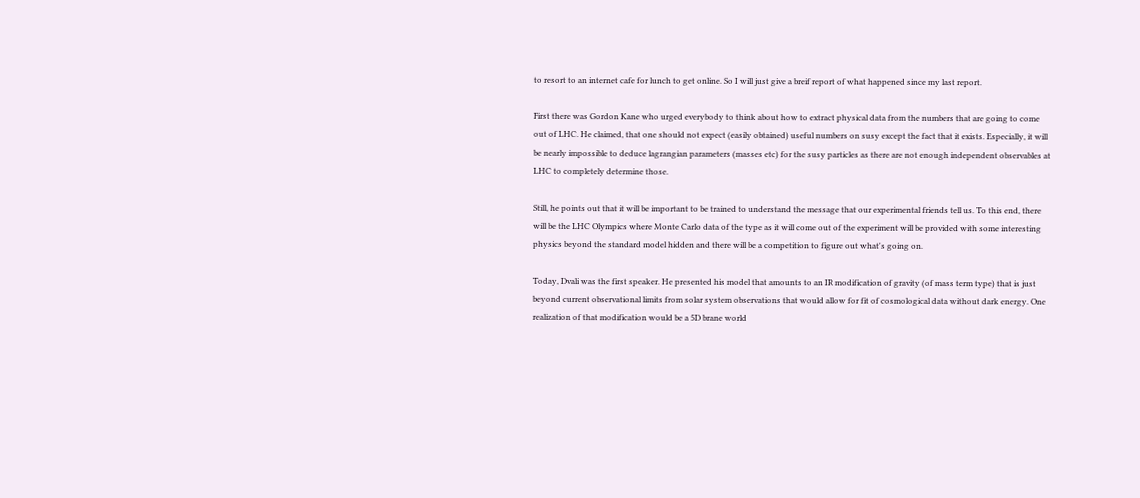to resort to an internet cafe for lunch to get online. So I will just give a breif report of what happened since my last report.

First there was Gordon Kane who urged everybody to think about how to extract physical data from the numbers that are going to come out of LHC. He claimed, that one should not expect (easily obtained) useful numbers on susy except the fact that it exists. Especially, it will be nearly impossible to deduce lagrangian parameters (masses etc) for the susy particles as there are not enough independent observables at LHC to completely determine those.

Still, he points out that it will be important to be trained to understand the message that our experimental friends tell us. To this end, there will be the LHC Olympics where Monte Carlo data of the type as it will come out of the experiment will be provided with some interesting physics beyond the standard model hidden and there will be a competition to figure out what's going on.

Today, Dvali was the first speaker. He presented his model that amounts to an IR modification of gravity (of mass term type) that is just beyond current observational limits from solar system observations that would allow for fit of cosmological data without dark energy. One realization of that modification would be a 5D brane world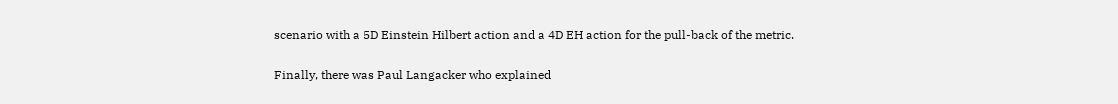scenario with a 5D Einstein Hilbert action and a 4D EH action for the pull-back of the metric.

Finally, there was Paul Langacker who explained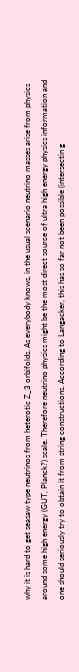why it is hard to get seasaw type neutrinos from heterotic Z_3 orbifolds. As everybody knows, in the usual scenario neutrino masses arise from physics around some high energy (GUT, Planck?) scale. Therefore neutrino physics might be the most direct source of ultra high energy physics information and one should seriously try to obtain it from string constructions. According to Langacker, this has so far not been possible (intersectin g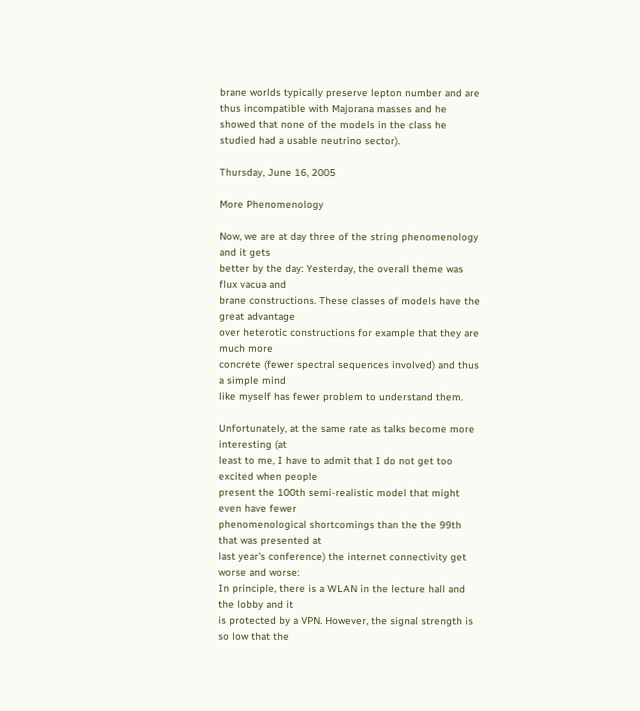brane worlds typically preserve lepton number and are thus incompatible with Majorana masses and he showed that none of the models in the class he studied had a usable neutrino sector).

Thursday, June 16, 2005

More Phenomenology

Now, we are at day three of the string phenomenology and it gets
better by the day: Yesterday, the overall theme was flux vacua and
brane constructions. These classes of models have the great advantage
over heterotic constructions for example that they are much more
concrete (fewer spectral sequences involved) and thus a simple mind
like myself has fewer problem to understand them.

Unfortunately, at the same rate as talks become more interesting (at
least to me, I have to admit that I do not get too excited when people
present the 100th semi-realistic model that might even have fewer
phenomenological shortcomings than the the 99th that was presented at
last year's conference) the internet connectivity get worse and worse:
In principle, there is a WLAN in the lecture hall and the lobby and it
is protected by a VPN. However, the signal strength is so low that the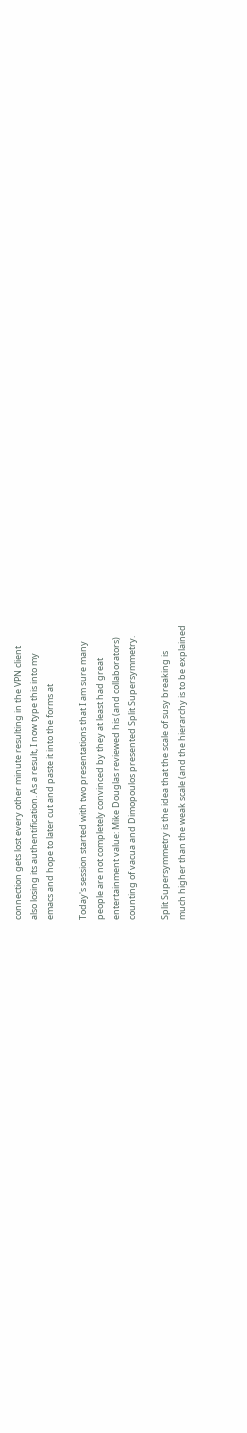connection gets lost every other minute resulting in the VPN client
also losing its authentification. As a result, I now type this into my
emacs and hope to later cut and paste it into the forms at

Today's session started with two presentations that I am sure many
people are not completely convinced by they at least had great
entertainment value: Mike Douglas reviewed his (and collaborators)
counting of vacua and Dimopoulos presented Split Supersymmetry.

Split Supersymmetry is the idea that the scale of susy breaking is
much higher than the weak scale (and the hierarchy is to be explained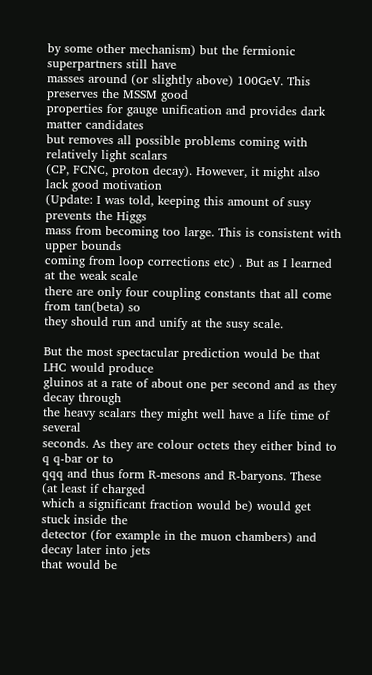by some other mechanism) but the fermionic superpartners still have
masses around (or slightly above) 100GeV. This preserves the MSSM good
properties for gauge unification and provides dark matter candidates
but removes all possible problems coming with relatively light scalars
(CP, FCNC, proton decay). However, it might also lack good motivation
(Update: I was told, keeping this amount of susy prevents the Higgs
mass from becoming too large. This is consistent with upper bounds
coming from loop corrections etc) . But as I learned at the weak scale
there are only four coupling constants that all come from tan(beta) so
they should run and unify at the susy scale.

But the most spectacular prediction would be that LHC would produce
gluinos at a rate of about one per second and as they decay through
the heavy scalars they might well have a life time of several
seconds. As they are colour octets they either bind to q q-bar or to
qqq and thus form R-mesons and R-baryons. These (at least if charged
which a significant fraction would be) would get stuck inside the
detector (for example in the muon chambers) and decay later into jets
that would be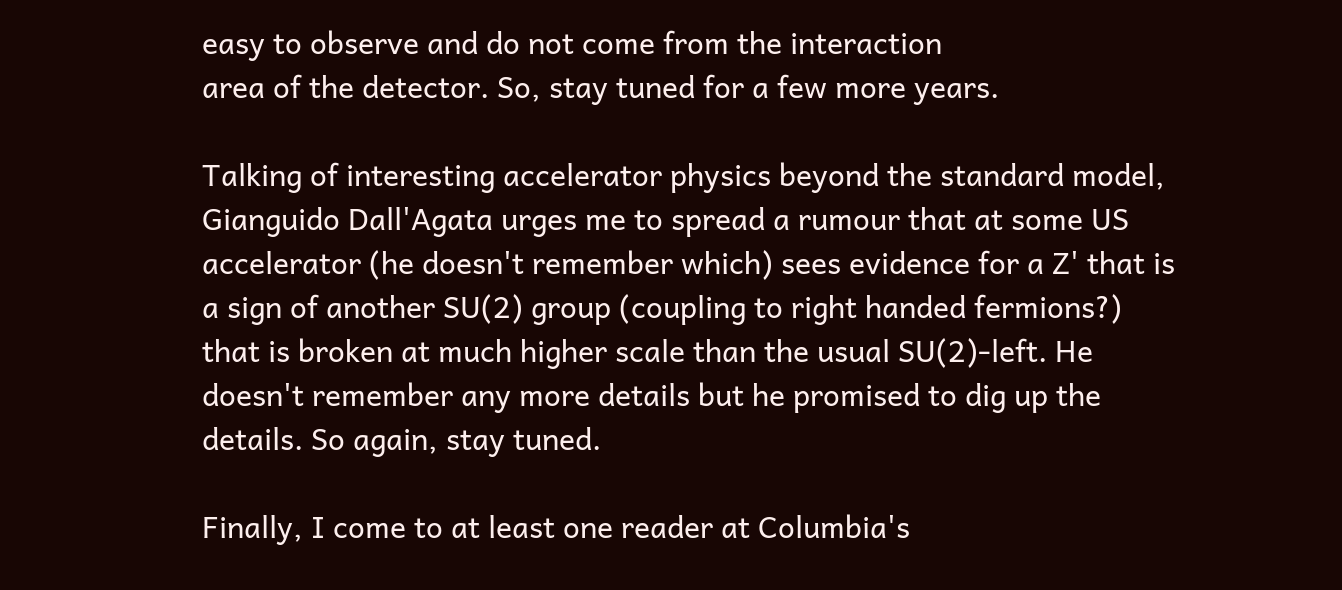easy to observe and do not come from the interaction
area of the detector. So, stay tuned for a few more years.

Talking of interesting accelerator physics beyond the standard model,
Gianguido Dall'Agata urges me to spread a rumour that at some US
accelerator (he doesn't remember which) sees evidence for a Z' that is
a sign of another SU(2) group (coupling to right handed fermions?)
that is broken at much higher scale than the usual SU(2)-left. He
doesn't remember any more details but he promised to dig up the
details. So again, stay tuned.

Finally, I come to at least one reader at Columbia's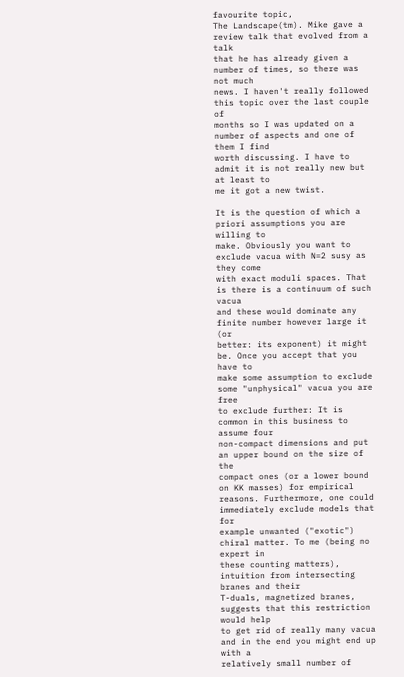favourite topic,
The Landscape(tm). Mike gave a review talk that evolved from a talk
that he has already given a number of times, so there was not much
news. I haven't really followed this topic over the last couple of
months so I was updated on a number of aspects and one of them I find
worth discussing. I have to admit it is not really new but at least to
me it got a new twist.

It is the question of which a priori assumptions you are willing to
make. Obviously you want to exclude vacua with N=2 susy as they come
with exact moduli spaces. That is there is a continuum of such vacua
and these would dominate any finite number however large it (or
better: its exponent) it might be. Once you accept that you have to
make some assumption to exclude some "unphysical" vacua you are free
to exclude further: It is common in this business to assume four
non-compact dimensions and put an upper bound on the size of the
compact ones (or a lower bound on KK masses) for empirical
reasons. Furthermore, one could immediately exclude models that for
example unwanted ("exotic") chiral matter. To me (being no expert in
these counting matters), intuition from intersecting branes and their
T-duals, magnetized branes, suggests that this restriction would help
to get rid of really many vacua and in the end you might end up with a
relatively small number of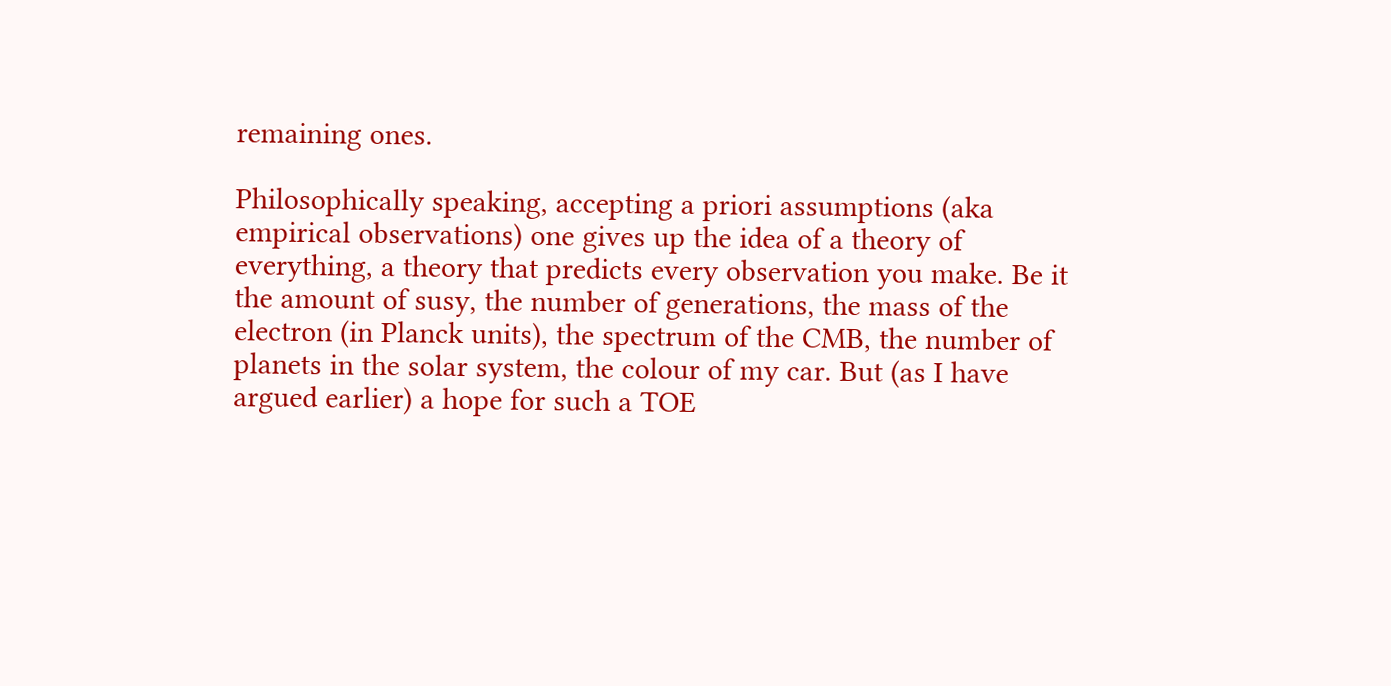remaining ones.

Philosophically speaking, accepting a priori assumptions (aka
empirical observations) one gives up the idea of a theory of
everything, a theory that predicts every observation you make. Be it
the amount of susy, the number of generations, the mass of the
electron (in Planck units), the spectrum of the CMB, the number of
planets in the solar system, the colour of my car. But (as I have
argued earlier) a hope for such a TOE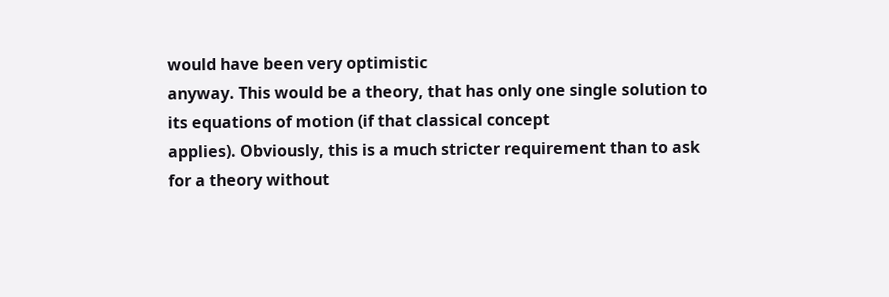would have been very optimistic
anyway. This would be a theory, that has only one single solution to
its equations of motion (if that classical concept
applies). Obviously, this is a much stricter requirement than to ask
for a theory without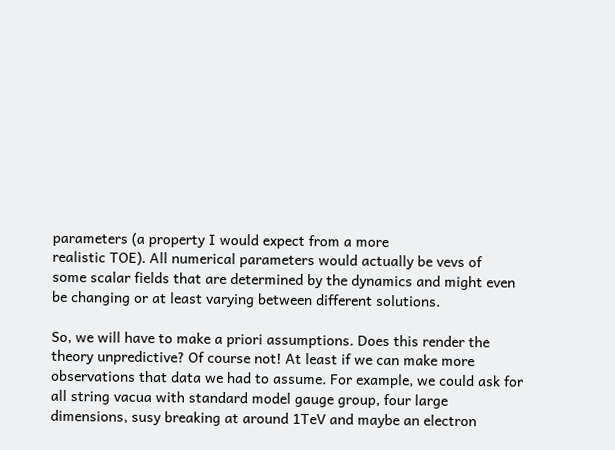parameters (a property I would expect from a more
realistic TOE). All numerical parameters would actually be vevs of
some scalar fields that are determined by the dynamics and might even
be changing or at least varying between different solutions.

So, we will have to make a priori assumptions. Does this render the
theory unpredictive? Of course not! At least if we can make more
observations that data we had to assume. For example, we could ask for
all string vacua with standard model gauge group, four large
dimensions, susy breaking at around 1TeV and maybe an electron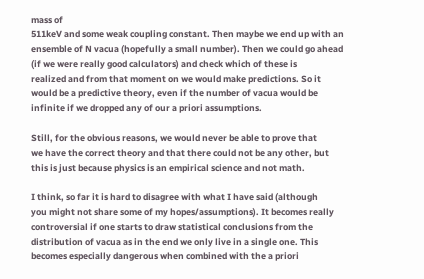mass of
511keV and some weak coupling constant. Then maybe we end up with an
ensemble of N vacua (hopefully a small number). Then we could go ahead
(if we were really good calculators) and check which of these is
realized and from that moment on we would make predictions. So it
would be a predictive theory, even if the number of vacua would be
infinite if we dropped any of our a priori assumptions.

Still, for the obvious reasons, we would never be able to prove that
we have the correct theory and that there could not be any other, but
this is just because physics is an empirical science and not math.

I think, so far it is hard to disagree with what I have said (although
you might not share some of my hopes/assumptions). It becomes really
controversial if one starts to draw statistical conclusions from the
distribution of vacua as in the end we only live in a single one. This
becomes especially dangerous when combined with the a priori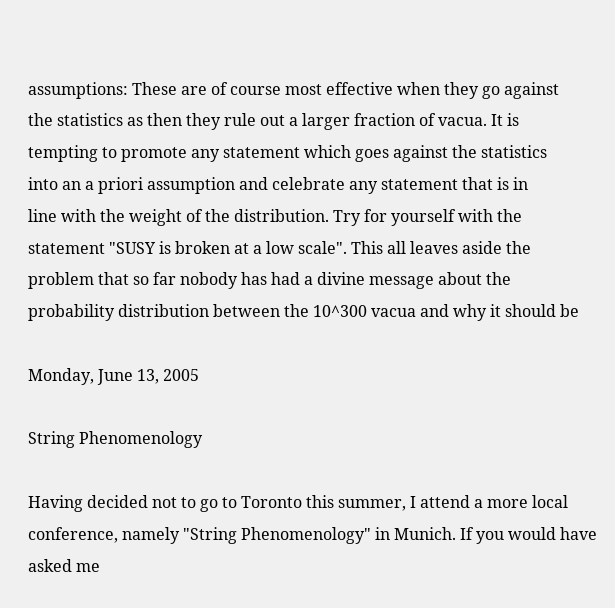assumptions: These are of course most effective when they go against
the statistics as then they rule out a larger fraction of vacua. It is
tempting to promote any statement which goes against the statistics
into an a priori assumption and celebrate any statement that is in
line with the weight of the distribution. Try for yourself with the
statement "SUSY is broken at a low scale". This all leaves aside the
problem that so far nobody has had a divine message about the
probability distribution between the 10^300 vacua and why it should be

Monday, June 13, 2005

String Phenomenology

Having decided not to go to Toronto this summer, I attend a more local conference, namely "String Phenomenology" in Munich. If you would have asked me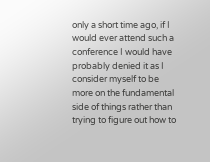only a short time ago, if I would ever attend such a conference I would have probably denied it as I consider myself to be more on the fundamental side of things rather than trying to figure out how to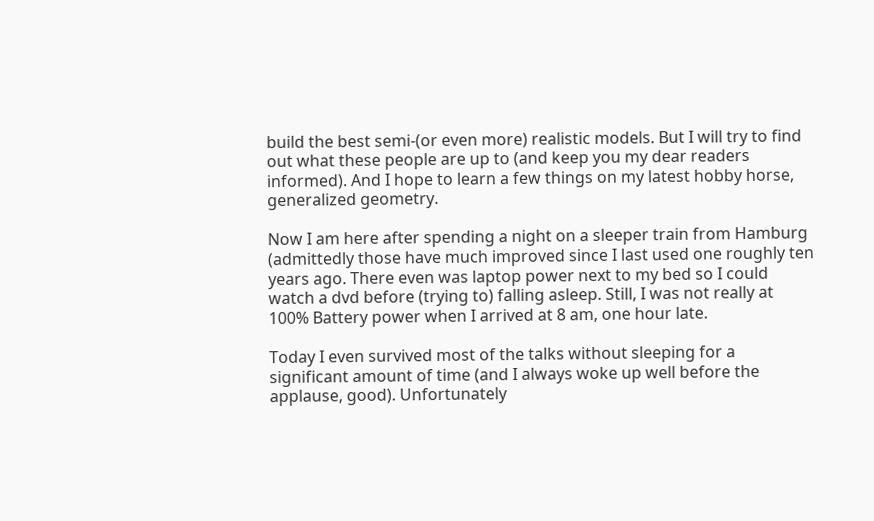build the best semi-(or even more) realistic models. But I will try to find out what these people are up to (and keep you my dear readers informed). And I hope to learn a few things on my latest hobby horse, generalized geometry.

Now I am here after spending a night on a sleeper train from Hamburg (admittedly those have much improved since I last used one roughly ten years ago. There even was laptop power next to my bed so I could watch a dvd before (trying to) falling asleep. Still, I was not really at 100% Battery power when I arrived at 8 am, one hour late.

Today I even survived most of the talks without sleeping for a significant amount of time (and I always woke up well before the applause, good). Unfortunately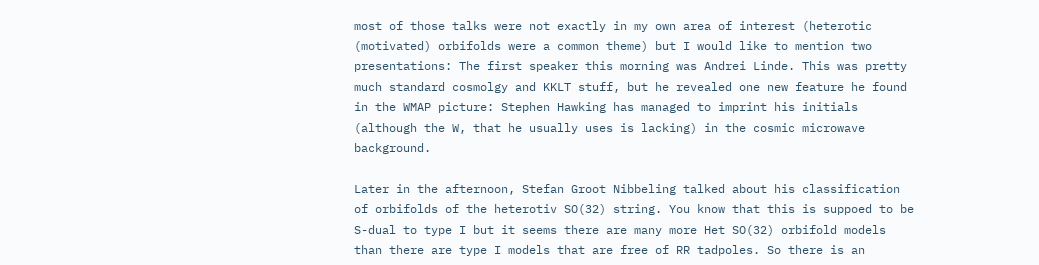most of those talks were not exactly in my own area of interest (heterotic (motivated) orbifolds were a common theme) but I would like to mention two presentations: The first speaker this morning was Andrei Linde. This was pretty much standard cosmolgy and KKLT stuff, but he revealed one new feature he found in the WMAP picture: Stephen Hawking has managed to imprint his initials (although the W, that he usually uses is lacking) in the cosmic microwave background.

Later in the afternoon, Stefan Groot Nibbeling talked about his classification of orbifolds of the heterotiv SO(32) string. You know that this is suppoed to be S-dual to type I but it seems there are many more Het SO(32) orbifold models than there are type I models that are free of RR tadpoles. So there is an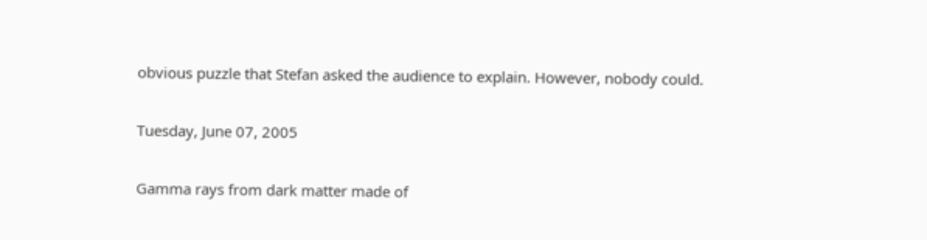obvious puzzle that Stefan asked the audience to explain. However, nobody could.

Tuesday, June 07, 2005

Gamma rays from dark matter made of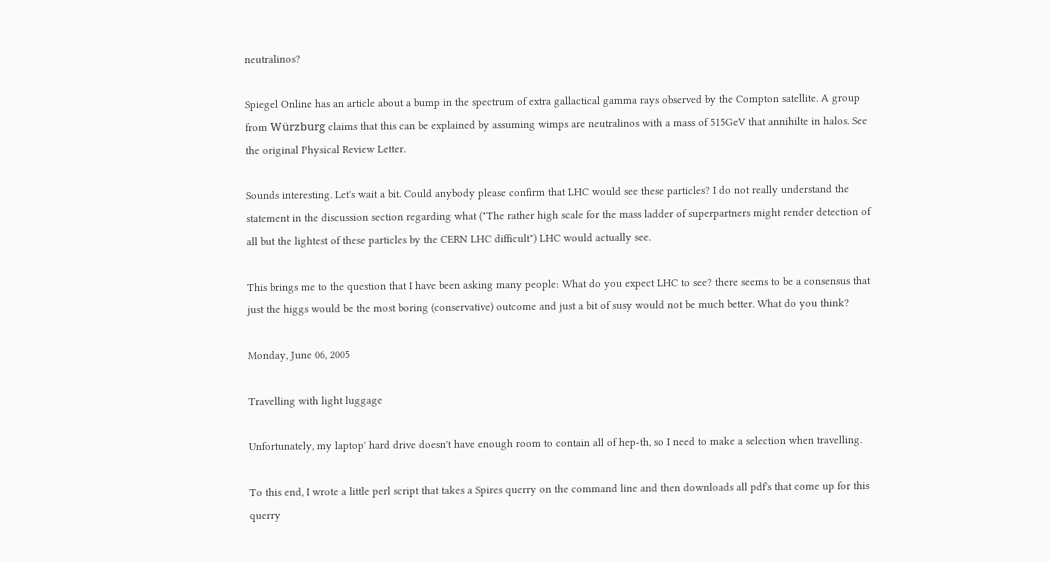neutralinos?

Spiegel Online has an article about a bump in the spectrum of extra gallactical gamma rays observed by the Compton satellite. A group from Würzburg claims that this can be explained by assuming wimps are neutralinos with a mass of 515GeV that annihilte in halos. See the original Physical Review Letter.

Sounds interesting. Let's wait a bit. Could anybody please confirm that LHC would see these particles? I do not really understand the statement in the discussion section regarding what ("The rather high scale for the mass ladder of superpartners might render detection of all but the lightest of these particles by the CERN LHC difficult") LHC would actually see.

This brings me to the question that I have been asking many people: What do you expect LHC to see? there seems to be a consensus that just the higgs would be the most boring (conservative) outcome and just a bit of susy would not be much better. What do you think?

Monday, June 06, 2005

Travelling with light luggage

Unfortunately, my laptop' hard drive doesn't have enough room to contain all of hep-th, so I need to make a selection when travelling.

To this end, I wrote a little perl script that takes a Spires querry on the command line and then downloads all pdf's that come up for this querry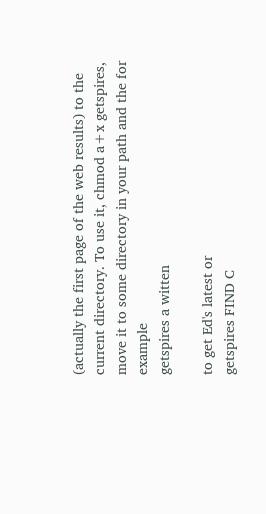(actually the first page of the web results) to the current directory. To use it, chmod a+x getspires, move it to some directory in your path and the for example
getspires a witten

to get Ed's latest or
getspires FIND C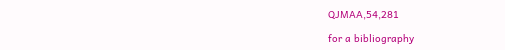QJMAA,54,281

for a bibliography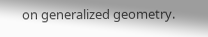on generalized geometry.